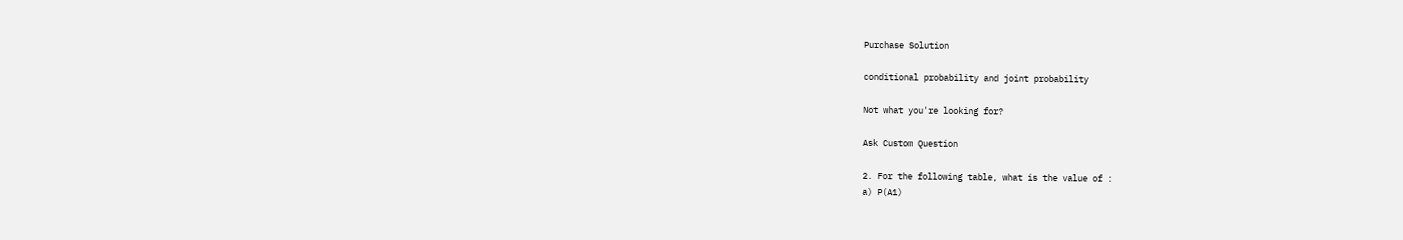Purchase Solution

conditional probability and joint probability

Not what you're looking for?

Ask Custom Question

2. For the following table, what is the value of :
a) P(A1)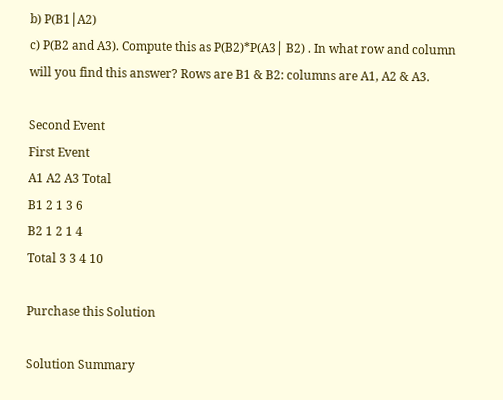b) P(B1│A2)
c) P(B2 and A3). Compute this as P(B2)*P(A3│ B2) . In what row and column will you find this answer? Rows are B1 & B2: columns are A1, A2 & A3.

Second Event
First Event
A1 A2 A3 Total
B1 2 1 3 6
B2 1 2 1 4
Total 3 3 4 10

Purchase this Solution

Solution Summary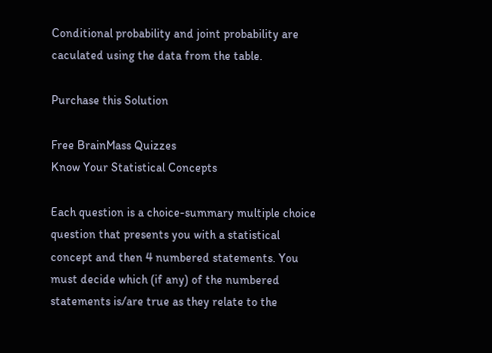Conditional probability and joint probability are caculated using the data from the table.

Purchase this Solution

Free BrainMass Quizzes
Know Your Statistical Concepts

Each question is a choice-summary multiple choice question that presents you with a statistical concept and then 4 numbered statements. You must decide which (if any) of the numbered statements is/are true as they relate to the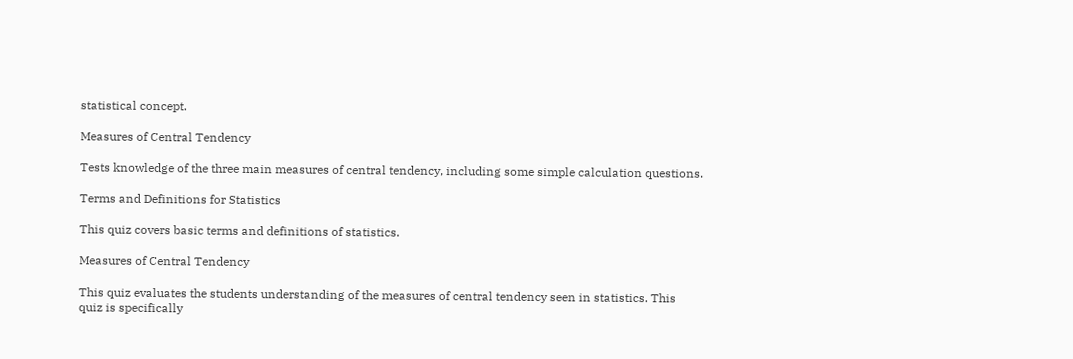statistical concept.

Measures of Central Tendency

Tests knowledge of the three main measures of central tendency, including some simple calculation questions.

Terms and Definitions for Statistics

This quiz covers basic terms and definitions of statistics.

Measures of Central Tendency

This quiz evaluates the students understanding of the measures of central tendency seen in statistics. This quiz is specifically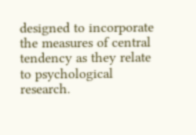designed to incorporate the measures of central tendency as they relate to psychological research.